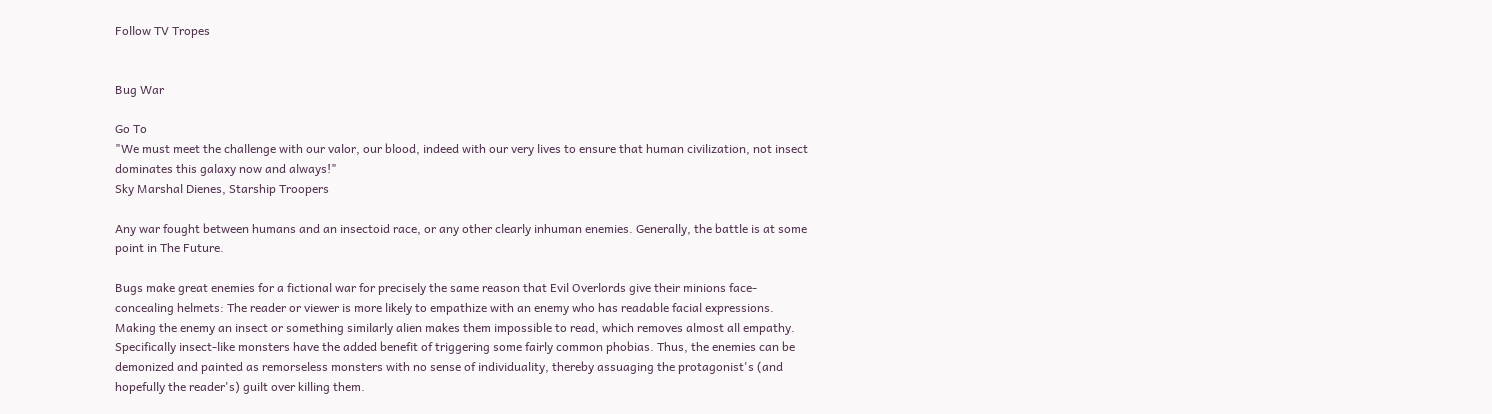Follow TV Tropes


Bug War

Go To
"We must meet the challenge with our valor, our blood, indeed with our very lives to ensure that human civilization, not insect dominates this galaxy now and always!"
Sky Marshal Dienes, Starship Troopers

Any war fought between humans and an insectoid race, or any other clearly inhuman enemies. Generally, the battle is at some point in The Future.

Bugs make great enemies for a fictional war for precisely the same reason that Evil Overlords give their minions face-concealing helmets: The reader or viewer is more likely to empathize with an enemy who has readable facial expressions. Making the enemy an insect or something similarly alien makes them impossible to read, which removes almost all empathy. Specifically insect-like monsters have the added benefit of triggering some fairly common phobias. Thus, the enemies can be demonized and painted as remorseless monsters with no sense of individuality, thereby assuaging the protagonist's (and hopefully the reader's) guilt over killing them.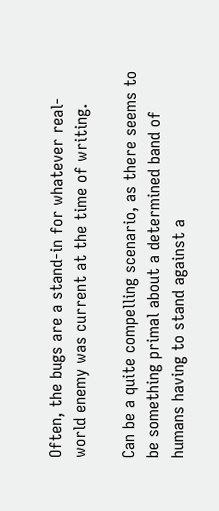Often, the bugs are a stand-in for whatever real-world enemy was current at the time of writing.

Can be a quite compelling scenario, as there seems to be something primal about a determined band of humans having to stand against a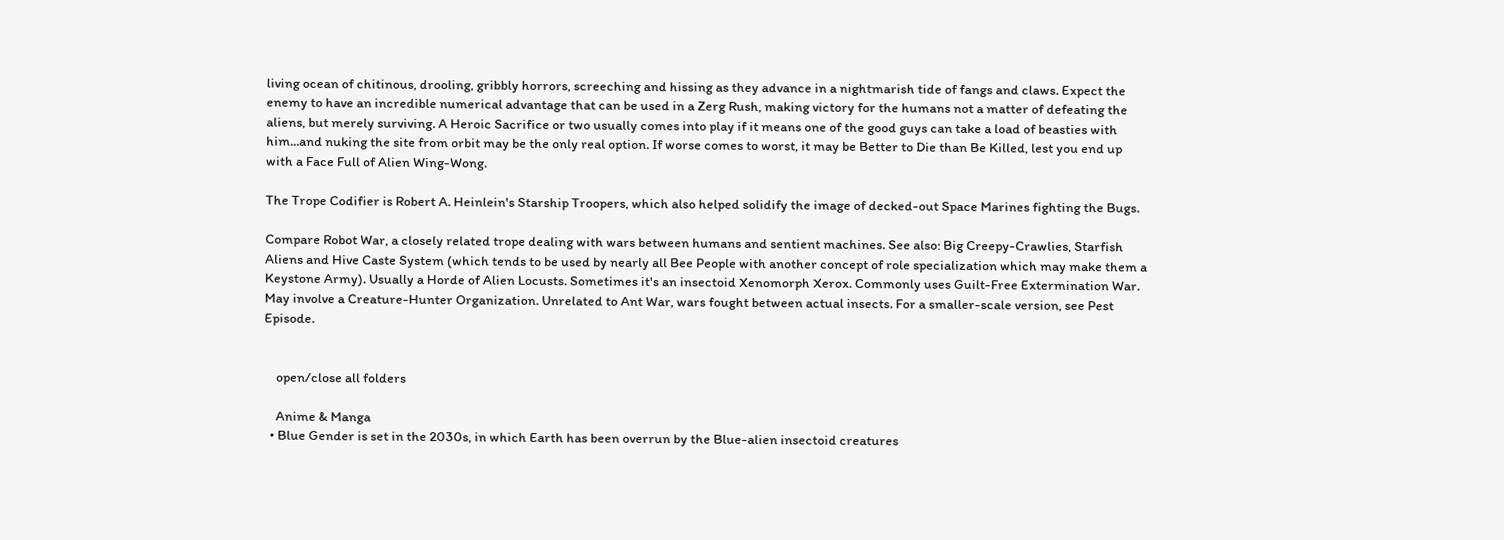living ocean of chitinous, drooling, gribbly horrors, screeching and hissing as they advance in a nightmarish tide of fangs and claws. Expect the enemy to have an incredible numerical advantage that can be used in a Zerg Rush, making victory for the humans not a matter of defeating the aliens, but merely surviving. A Heroic Sacrifice or two usually comes into play if it means one of the good guys can take a load of beasties with him...and nuking the site from orbit may be the only real option. If worse comes to worst, it may be Better to Die than Be Killed, lest you end up with a Face Full of Alien Wing-Wong.

The Trope Codifier is Robert A. Heinlein's Starship Troopers, which also helped solidify the image of decked-out Space Marines fighting the Bugs.

Compare Robot War, a closely related trope dealing with wars between humans and sentient machines. See also: Big Creepy-Crawlies, Starfish Aliens and Hive Caste System (which tends to be used by nearly all Bee People with another concept of role specialization which may make them a Keystone Army). Usually a Horde of Alien Locusts. Sometimes it's an insectoid Xenomorph Xerox. Commonly uses Guilt-Free Extermination War. May involve a Creature-Hunter Organization. Unrelated to Ant War, wars fought between actual insects. For a smaller-scale version, see Pest Episode.


    open/close all folders

    Anime & Manga
  • Blue Gender is set in the 2030s, in which Earth has been overrun by the Blue-alien insectoid creatures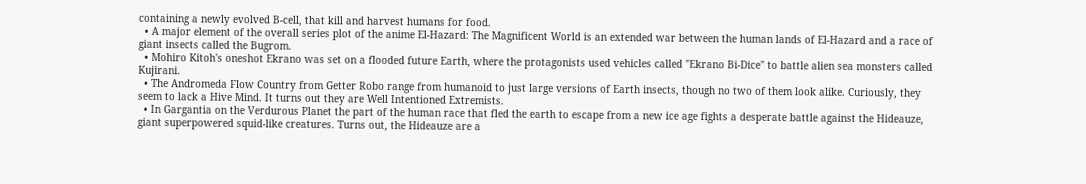containing a newly evolved B-cell, that kill and harvest humans for food.
  • A major element of the overall series plot of the anime El-Hazard: The Magnificent World is an extended war between the human lands of El-Hazard and a race of giant insects called the Bugrom.
  • Mohiro Kitoh's oneshot Ekrano was set on a flooded future Earth, where the protagonists used vehicles called "Ekrano Bi-Dice" to battle alien sea monsters called Kujirani.
  • The Andromeda Flow Country from Getter Robo range from humanoid to just large versions of Earth insects, though no two of them look alike. Curiously, they seem to lack a Hive Mind. It turns out they are Well Intentioned Extremists.
  • In Gargantia on the Verdurous Planet the part of the human race that fled the earth to escape from a new ice age fights a desperate battle against the Hideauze, giant superpowered squid-like creatures. Turns out, the Hideauze are a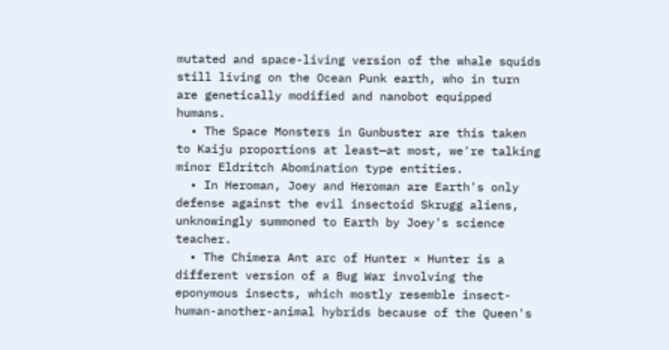mutated and space-living version of the whale squids still living on the Ocean Punk earth, who in turn are genetically modified and nanobot equipped humans.
  • The Space Monsters in Gunbuster are this taken to Kaiju proportions at least—at most, we're talking minor Eldritch Abomination type entities.
  • In Heroman, Joey and Heroman are Earth's only defense against the evil insectoid Skrugg aliens, unknowingly summoned to Earth by Joey's science teacher.
  • The Chimera Ant arc of Hunter × Hunter is a different version of a Bug War involving the eponymous insects, which mostly resemble insect-human-another-animal hybrids because of the Queen's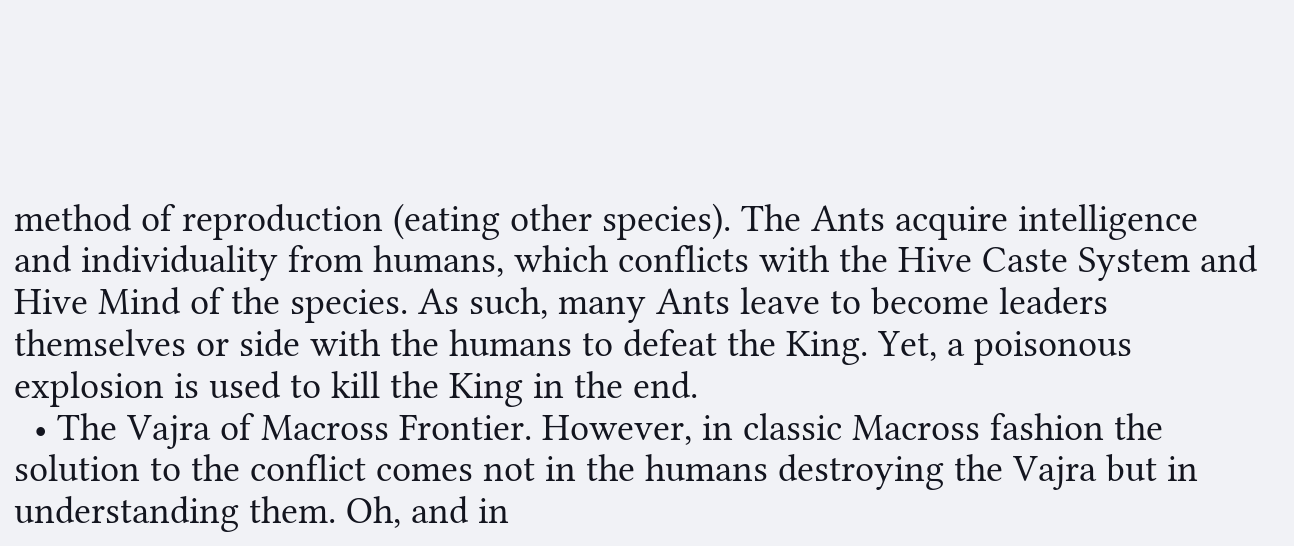method of reproduction (eating other species). The Ants acquire intelligence and individuality from humans, which conflicts with the Hive Caste System and Hive Mind of the species. As such, many Ants leave to become leaders themselves or side with the humans to defeat the King. Yet, a poisonous explosion is used to kill the King in the end.
  • The Vajra of Macross Frontier. However, in classic Macross fashion the solution to the conflict comes not in the humans destroying the Vajra but in understanding them. Oh, and in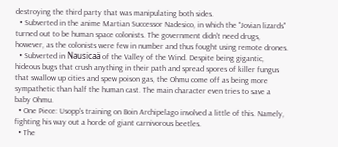destroying the third party that was manipulating both sides.
  • Subverted in the anime Martian Successor Nadesico, in which the "Jovian lizards" turned out to be human space colonists. The government didn't need drugs, however, as the colonists were few in number and thus fought using remote drones.
  • Subverted in Nausicaä of the Valley of the Wind. Despite being gigantic, hideous bugs that crush anything in their path and spread spores of killer fungus that swallow up cities and spew poison gas, the Ohmu come off as being more sympathetic than half the human cast. The main character even tries to save a baby Ohmu.
  • One Piece: Usopp's training on Boin Archipelago involved a little of this. Namely, fighting his way out a horde of giant carnivorous beetles.
  • The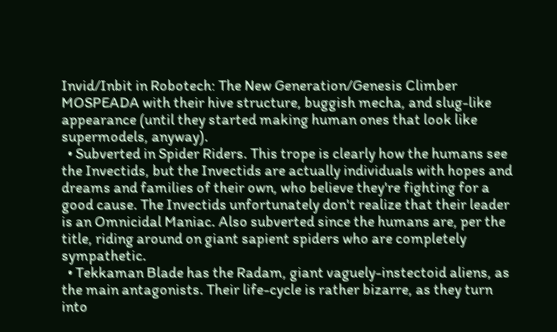Invid/Inbit in Robotech: The New Generation/Genesis Climber MOSPEADA with their hive structure, buggish mecha, and slug-like appearance (until they started making human ones that look like supermodels, anyway).
  • Subverted in Spider Riders. This trope is clearly how the humans see the Invectids, but the Invectids are actually individuals with hopes and dreams and families of their own, who believe they're fighting for a good cause. The Invectids unfortunately don't realize that their leader is an Omnicidal Maniac. Also subverted since the humans are, per the title, riding around on giant sapient spiders who are completely sympathetic.
  • Tekkaman Blade has the Radam, giant vaguely-instectoid aliens, as the main antagonists. Their life-cycle is rather bizarre, as they turn into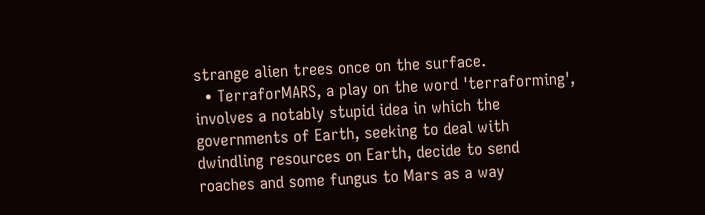strange alien trees once on the surface.
  • TerraforMARS, a play on the word 'terraforming', involves a notably stupid idea in which the governments of Earth, seeking to deal with dwindling resources on Earth, decide to send roaches and some fungus to Mars as a way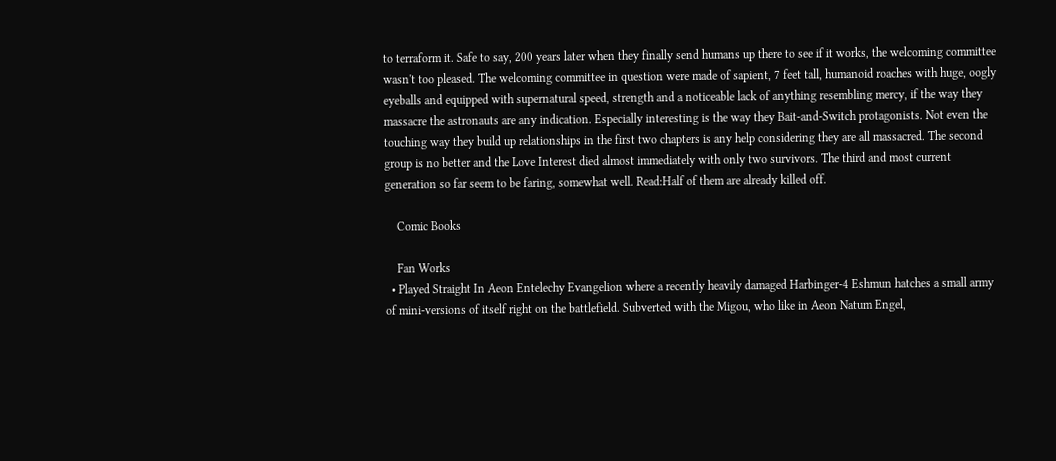to terraform it. Safe to say, 200 years later when they finally send humans up there to see if it works, the welcoming committee wasn't too pleased. The welcoming committee in question were made of sapient, 7 feet tall, humanoid roaches with huge, oogly eyeballs and equipped with supernatural speed, strength and a noticeable lack of anything resembling mercy, if the way they massacre the astronauts are any indication. Especially interesting is the way they Bait-and-Switch protagonists. Not even the touching way they build up relationships in the first two chapters is any help considering they are all massacred. The second group is no better and the Love Interest died almost immediately with only two survivors. The third and most current generation so far seem to be faring, somewhat well. Read:Half of them are already killed off.

    Comic Books

    Fan Works
  • Played Straight In Aeon Entelechy Evangelion where a recently heavily damaged Harbinger-4 Eshmun hatches a small army of mini-versions of itself right on the battlefield. Subverted with the Migou, who like in Aeon Natum Engel,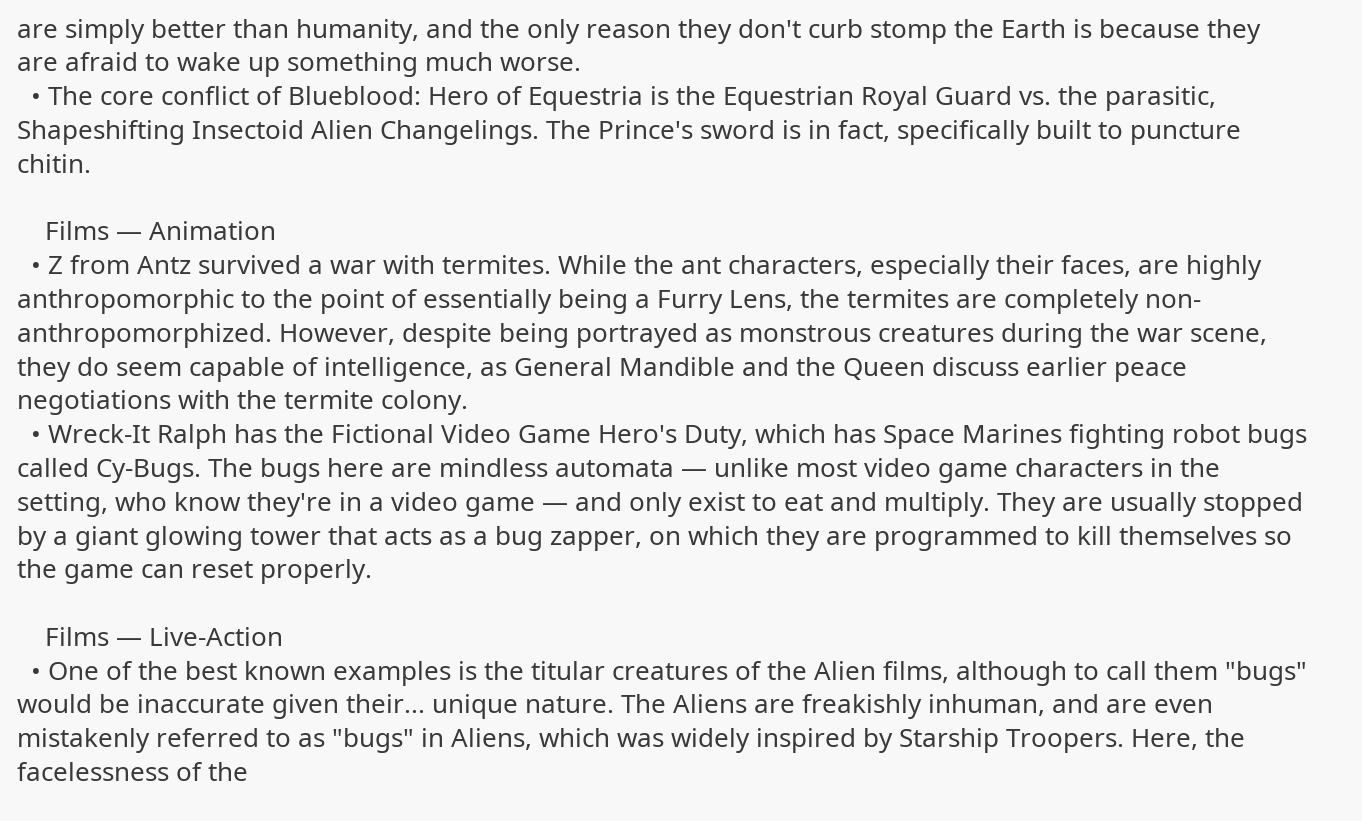are simply better than humanity, and the only reason they don't curb stomp the Earth is because they are afraid to wake up something much worse.
  • The core conflict of Blueblood: Hero of Equestria is the Equestrian Royal Guard vs. the parasitic, Shapeshifting Insectoid Alien Changelings. The Prince's sword is in fact, specifically built to puncture chitin.

    Films — Animation
  • Z from Antz survived a war with termites. While the ant characters, especially their faces, are highly anthropomorphic to the point of essentially being a Furry Lens, the termites are completely non-anthropomorphized. However, despite being portrayed as monstrous creatures during the war scene, they do seem capable of intelligence, as General Mandible and the Queen discuss earlier peace negotiations with the termite colony.
  • Wreck-It Ralph has the Fictional Video Game Hero's Duty, which has Space Marines fighting robot bugs called Cy-Bugs. The bugs here are mindless automata — unlike most video game characters in the setting, who know they're in a video game — and only exist to eat and multiply. They are usually stopped by a giant glowing tower that acts as a bug zapper, on which they are programmed to kill themselves so the game can reset properly.

    Films — Live-Action
  • One of the best known examples is the titular creatures of the Alien films, although to call them "bugs" would be inaccurate given their... unique nature. The Aliens are freakishly inhuman, and are even mistakenly referred to as "bugs" in Aliens, which was widely inspired by Starship Troopers. Here, the facelessness of the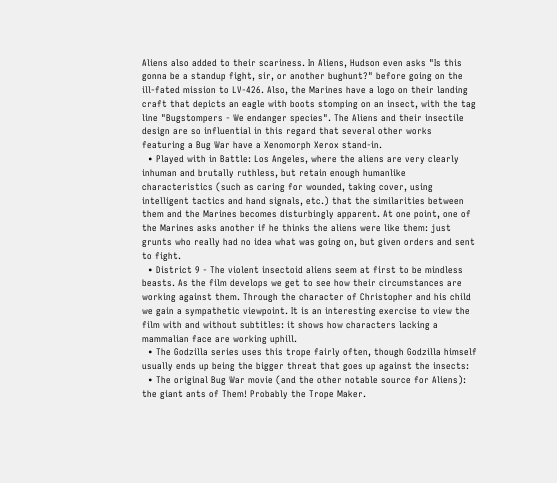Aliens also added to their scariness. In Aliens, Hudson even asks "Is this gonna be a standup fight, sir, or another bughunt?" before going on the ill-fated mission to LV-426. Also, the Marines have a logo on their landing craft that depicts an eagle with boots stomping on an insect, with the tag line "Bugstompers - We endanger species". The Aliens and their insectile design are so influential in this regard that several other works featuring a Bug War have a Xenomorph Xerox stand-in.
  • Played with in Battle: Los Angeles, where the aliens are very clearly inhuman and brutally ruthless, but retain enough humanlike characteristics (such as caring for wounded, taking cover, using intelligent tactics and hand signals, etc.) that the similarities between them and the Marines becomes disturbingly apparent. At one point, one of the Marines asks another if he thinks the aliens were like them: just grunts who really had no idea what was going on, but given orders and sent to fight.
  • District 9 - The violent insectoid aliens seem at first to be mindless beasts. As the film develops we get to see how their circumstances are working against them. Through the character of Christopher and his child we gain a sympathetic viewpoint. It is an interesting exercise to view the film with and without subtitles: it shows how characters lacking a mammalian face are working uphill.
  • The Godzilla series uses this trope fairly often, though Godzilla himself usually ends up being the bigger threat that goes up against the insects:
  • The original Bug War movie (and the other notable source for Aliens): the giant ants of Them! Probably the Trope Maker.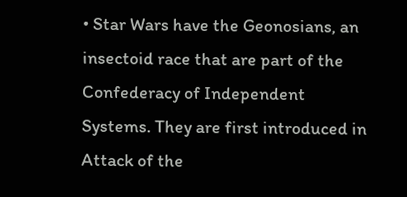• Star Wars have the Geonosians, an insectoid race that are part of the Confederacy of Independent Systems. They are first introduced in Attack of the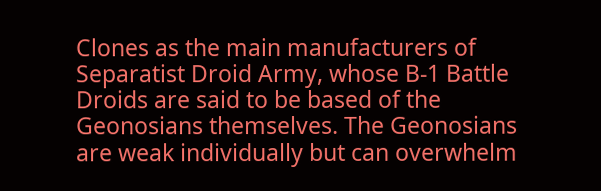Clones as the main manufacturers of Separatist Droid Army, whose B-1 Battle Droids are said to be based of the Geonosians themselves. The Geonosians are weak individually but can overwhelm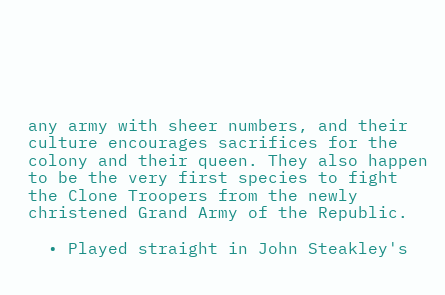any army with sheer numbers, and their culture encourages sacrifices for the colony and their queen. They also happen to be the very first species to fight the Clone Troopers from the newly christened Grand Army of the Republic.

  • Played straight in John Steakley's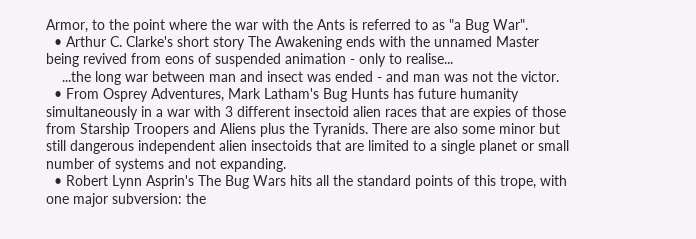Armor, to the point where the war with the Ants is referred to as "a Bug War".
  • Arthur C. Clarke's short story The Awakening ends with the unnamed Master being revived from eons of suspended animation - only to realise...
    ...the long war between man and insect was ended - and man was not the victor.
  • From Osprey Adventures, Mark Latham's Bug Hunts has future humanity simultaneously in a war with 3 different insectoid alien races that are expies of those from Starship Troopers and Aliens plus the Tyranids. There are also some minor but still dangerous independent alien insectoids that are limited to a single planet or small number of systems and not expanding.
  • Robert Lynn Asprin's The Bug Wars hits all the standard points of this trope, with one major subversion: the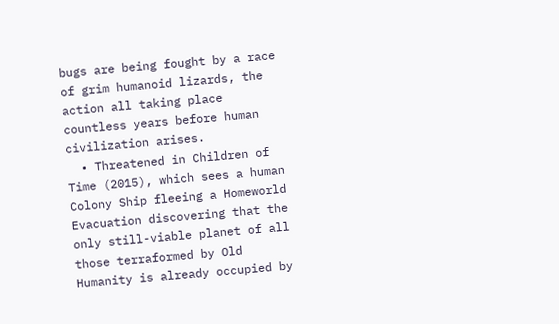bugs are being fought by a race of grim humanoid lizards, the action all taking place countless years before human civilization arises.
  • Threatened in Children of Time (2015), which sees a human Colony Ship fleeing a Homeworld Evacuation discovering that the only still-viable planet of all those terraformed by Old Humanity is already occupied by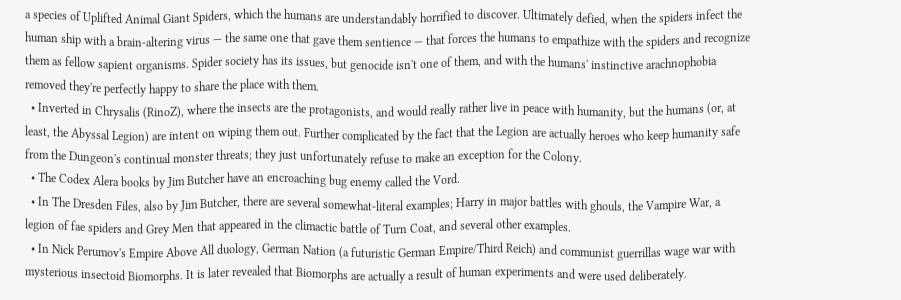a species of Uplifted Animal Giant Spiders, which the humans are understandably horrified to discover. Ultimately defied, when the spiders infect the human ship with a brain-altering virus — the same one that gave them sentience — that forces the humans to empathize with the spiders and recognize them as fellow sapient organisms. Spider society has its issues, but genocide isn't one of them, and with the humans' instinctive arachnophobia removed they're perfectly happy to share the place with them.
  • Inverted in Chrysalis (RinoZ), where the insects are the protagonists, and would really rather live in peace with humanity, but the humans (or, at least, the Abyssal Legion) are intent on wiping them out. Further complicated by the fact that the Legion are actually heroes who keep humanity safe from the Dungeon's continual monster threats; they just unfortunately refuse to make an exception for the Colony.
  • The Codex Alera books by Jim Butcher have an encroaching bug enemy called the Vord.
  • In The Dresden Files, also by Jim Butcher, there are several somewhat-literal examples; Harry in major battles with ghouls, the Vampire War, a legion of fae spiders and Grey Men that appeared in the climactic battle of Turn Coat, and several other examples.
  • In Nick Perumov's Empire Above All duology, German Nation (a futuristic German Empire/Third Reich) and communist guerrillas wage war with mysterious insectoid Biomorphs. It is later revealed that Biomorphs are actually a result of human experiments and were used deliberately.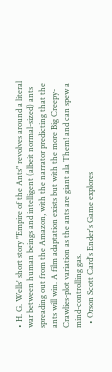• H. G. Wells' short story "Empire of the Ants" revolves around a literal war between human beings and intelligent (albeit normal-sized) ants spreading out from the Amazon, with the narrator predicting that the ants will win. A film adaptation exists but with the more Big Creepy-Crawlies-plot variation as the ants are giant ala Them! and can spew a mind-controlling gas.
  • Orson Scott Card's Ender's Game explores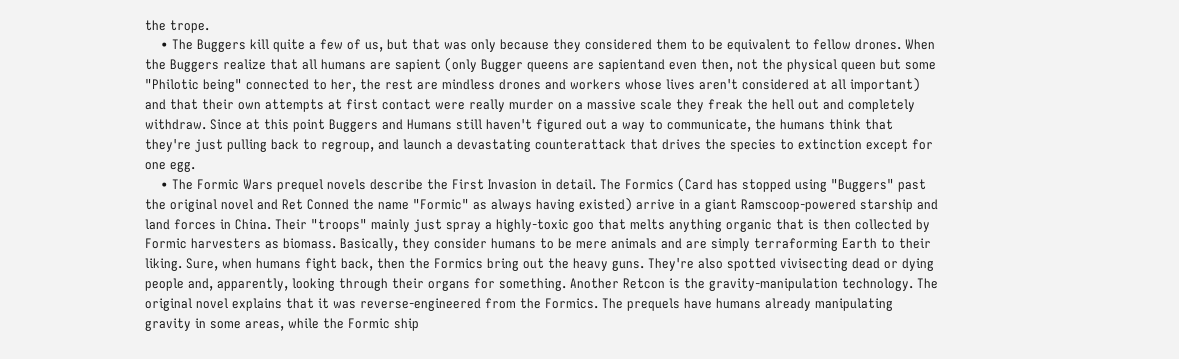the trope.
    • The Buggers kill quite a few of us, but that was only because they considered them to be equivalent to fellow drones. When the Buggers realize that all humans are sapient (only Bugger queens are sapientand even then, not the physical queen but some "Philotic being" connected to her, the rest are mindless drones and workers whose lives aren't considered at all important) and that their own attempts at first contact were really murder on a massive scale they freak the hell out and completely withdraw. Since at this point Buggers and Humans still haven't figured out a way to communicate, the humans think that they're just pulling back to regroup, and launch a devastating counterattack that drives the species to extinction except for one egg.
    • The Formic Wars prequel novels describe the First Invasion in detail. The Formics (Card has stopped using "Buggers" past the original novel and Ret Conned the name "Formic" as always having existed) arrive in a giant Ramscoop-powered starship and land forces in China. Their "troops" mainly just spray a highly-toxic goo that melts anything organic that is then collected by Formic harvesters as biomass. Basically, they consider humans to be mere animals and are simply terraforming Earth to their liking. Sure, when humans fight back, then the Formics bring out the heavy guns. They're also spotted vivisecting dead or dying people and, apparently, looking through their organs for something. Another Retcon is the gravity-manipulation technology. The original novel explains that it was reverse-engineered from the Formics. The prequels have humans already manipulating gravity in some areas, while the Formic ship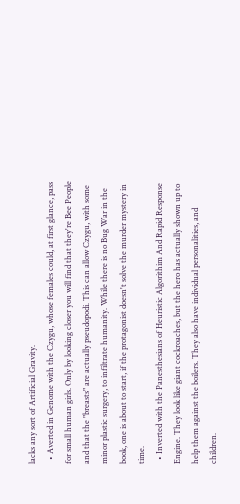lacks any sort of Artificial Gravity.
  • Averted in Genome with the Czygu, whose females could, at first glance, pass for small human girls. Only by looking closer you will find that they're Bee People and that the "breasts" are actually pseudopodi. This can allow Czygu, with some minor plastic surgery, to infiltrate humanity. While there is no Bug War in the book, one is about to start, if the protagonist doesn't solve the murder mystery in time.
  • Inverted with the Panesthesians of Heuristic Algorithim And Rapid Response Engine. They look like giant cockroaches, but the hero has actually shown up to help them against the boilers. They also have individual personalities, and children.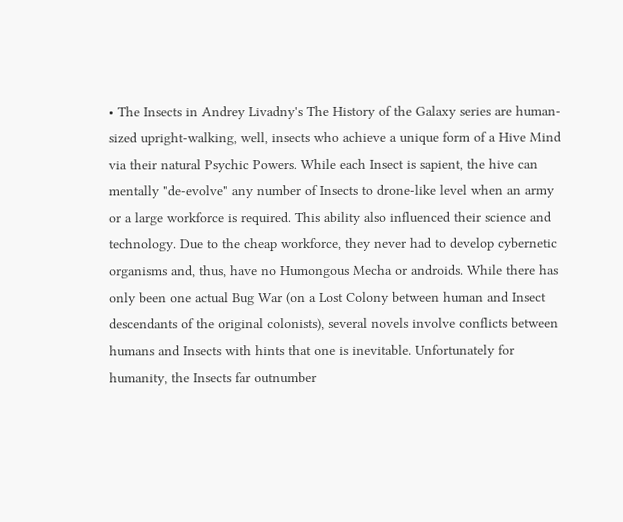• The Insects in Andrey Livadny's The History of the Galaxy series are human-sized upright-walking, well, insects who achieve a unique form of a Hive Mind via their natural Psychic Powers. While each Insect is sapient, the hive can mentally "de-evolve" any number of Insects to drone-like level when an army or a large workforce is required. This ability also influenced their science and technology. Due to the cheap workforce, they never had to develop cybernetic organisms and, thus, have no Humongous Mecha or androids. While there has only been one actual Bug War (on a Lost Colony between human and Insect descendants of the original colonists), several novels involve conflicts between humans and Insects with hints that one is inevitable. Unfortunately for humanity, the Insects far outnumber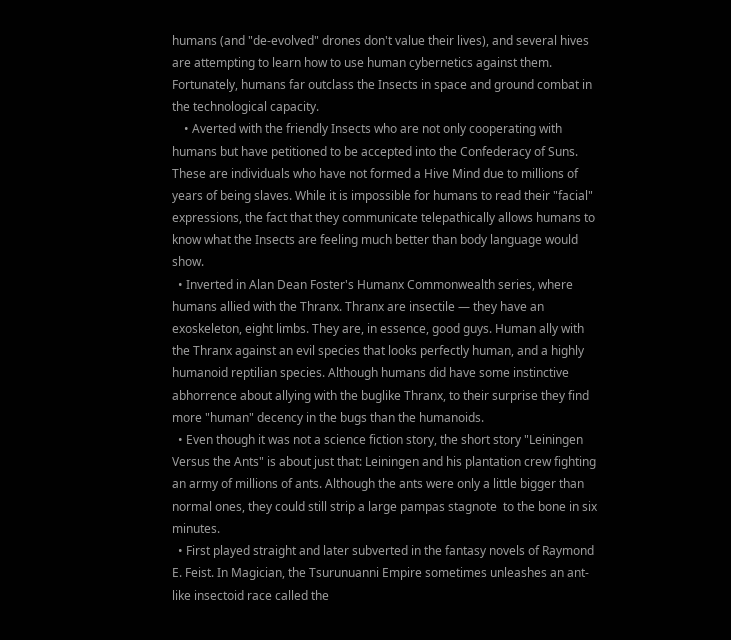humans (and "de-evolved" drones don't value their lives), and several hives are attempting to learn how to use human cybernetics against them. Fortunately, humans far outclass the Insects in space and ground combat in the technological capacity.
    • Averted with the friendly Insects who are not only cooperating with humans but have petitioned to be accepted into the Confederacy of Suns. These are individuals who have not formed a Hive Mind due to millions of years of being slaves. While it is impossible for humans to read their "facial" expressions, the fact that they communicate telepathically allows humans to know what the Insects are feeling much better than body language would show.
  • Inverted in Alan Dean Foster's Humanx Commonwealth series, where humans allied with the Thranx. Thranx are insectile — they have an exoskeleton, eight limbs. They are, in essence, good guys. Human ally with the Thranx against an evil species that looks perfectly human, and a highly humanoid reptilian species. Although humans did have some instinctive abhorrence about allying with the buglike Thranx, to their surprise they find more "human" decency in the bugs than the humanoids.
  • Even though it was not a science fiction story, the short story "Leiningen Versus the Ants" is about just that: Leiningen and his plantation crew fighting an army of millions of ants. Although the ants were only a little bigger than normal ones, they could still strip a large pampas stagnote  to the bone in six minutes.
  • First played straight and later subverted in the fantasy novels of Raymond E. Feist. In Magician, the Tsurunuanni Empire sometimes unleashes an ant-like insectoid race called the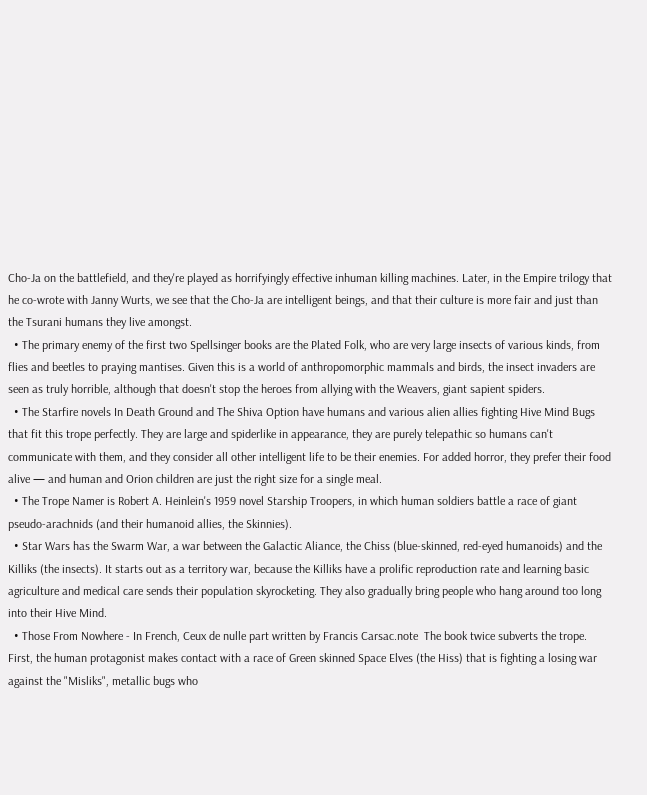Cho-Ja on the battlefield, and they're played as horrifyingly effective inhuman killing machines. Later, in the Empire trilogy that he co-wrote with Janny Wurts, we see that the Cho-Ja are intelligent beings, and that their culture is more fair and just than the Tsurani humans they live amongst.
  • The primary enemy of the first two Spellsinger books are the Plated Folk, who are very large insects of various kinds, from flies and beetles to praying mantises. Given this is a world of anthropomorphic mammals and birds, the insect invaders are seen as truly horrible, although that doesn't stop the heroes from allying with the Weavers, giant sapient spiders.
  • The Starfire novels In Death Ground and The Shiva Option have humans and various alien allies fighting Hive Mind Bugs that fit this trope perfectly. They are large and spiderlike in appearance, they are purely telepathic so humans can't communicate with them, and they consider all other intelligent life to be their enemies. For added horror, they prefer their food alive — and human and Orion children are just the right size for a single meal.
  • The Trope Namer is Robert A. Heinlein's 1959 novel Starship Troopers, in which human soldiers battle a race of giant pseudo-arachnids (and their humanoid allies, the Skinnies).
  • Star Wars has the Swarm War, a war between the Galactic Aliance, the Chiss (blue-skinned, red-eyed humanoids) and the Killiks (the insects). It starts out as a territory war, because the Killiks have a prolific reproduction rate and learning basic agriculture and medical care sends their population skyrocketing. They also gradually bring people who hang around too long into their Hive Mind.
  • Those From Nowhere - In French, Ceux de nulle part written by Francis Carsac.note  The book twice subverts the trope. First, the human protagonist makes contact with a race of Green skinned Space Elves (the Hiss) that is fighting a losing war against the "Misliks", metallic bugs who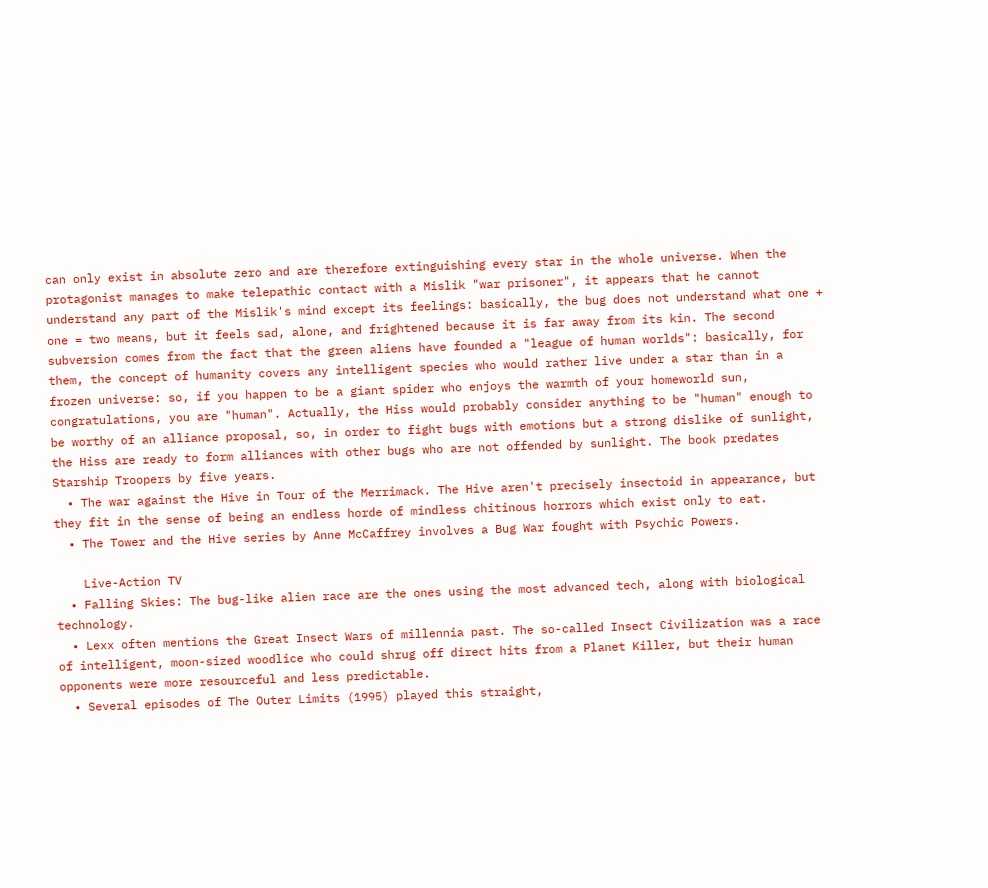can only exist in absolute zero and are therefore extinguishing every star in the whole universe. When the protagonist manages to make telepathic contact with a Mislik "war prisoner", it appears that he cannot understand any part of the Mislik's mind except its feelings: basically, the bug does not understand what one + one = two means, but it feels sad, alone, and frightened because it is far away from its kin. The second subversion comes from the fact that the green aliens have founded a "league of human worlds": basically, for them, the concept of humanity covers any intelligent species who would rather live under a star than in a frozen universe: so, if you happen to be a giant spider who enjoys the warmth of your homeworld sun, congratulations, you are "human". Actually, the Hiss would probably consider anything to be "human" enough to be worthy of an alliance proposal, so, in order to fight bugs with emotions but a strong dislike of sunlight, the Hiss are ready to form alliances with other bugs who are not offended by sunlight. The book predates Starship Troopers by five years.
  • The war against the Hive in Tour of the Merrimack. The Hive aren't precisely insectoid in appearance, but they fit in the sense of being an endless horde of mindless chitinous horrors which exist only to eat.
  • The Tower and the Hive series by Anne McCaffrey involves a Bug War fought with Psychic Powers.

    Live-Action TV
  • Falling Skies: The bug-like alien race are the ones using the most advanced tech, along with biological technology.
  • Lexx often mentions the Great Insect Wars of millennia past. The so-called Insect Civilization was a race of intelligent, moon-sized woodlice who could shrug off direct hits from a Planet Killer, but their human opponents were more resourceful and less predictable.
  • Several episodes of The Outer Limits (1995) played this straight,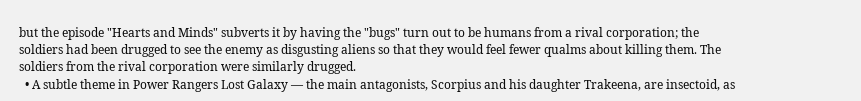but the episode "Hearts and Minds" subverts it by having the "bugs" turn out to be humans from a rival corporation; the soldiers had been drugged to see the enemy as disgusting aliens so that they would feel fewer qualms about killing them. The soldiers from the rival corporation were similarly drugged.
  • A subtle theme in Power Rangers Lost Galaxy — the main antagonists, Scorpius and his daughter Trakeena, are insectoid, as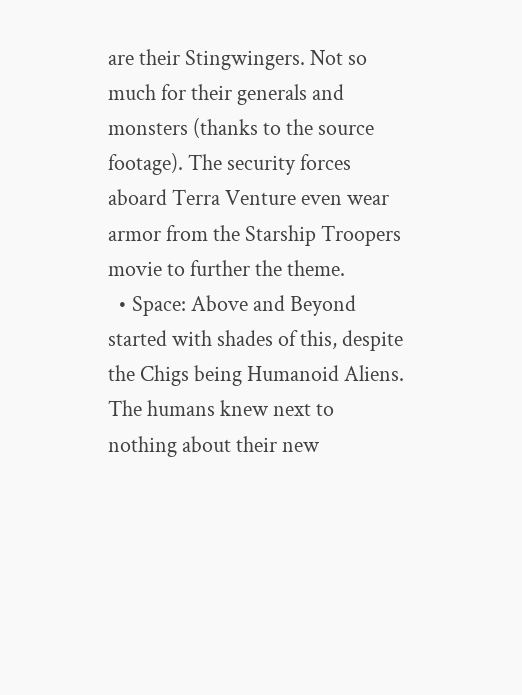are their Stingwingers. Not so much for their generals and monsters (thanks to the source footage). The security forces aboard Terra Venture even wear armor from the Starship Troopers movie to further the theme.
  • Space: Above and Beyond started with shades of this, despite the Chigs being Humanoid Aliens. The humans knew next to nothing about their new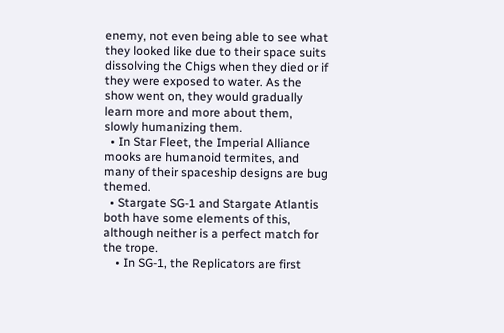enemy, not even being able to see what they looked like due to their space suits dissolving the Chigs when they died or if they were exposed to water. As the show went on, they would gradually learn more and more about them, slowly humanizing them.
  • In Star Fleet, the Imperial Alliance mooks are humanoid termites, and many of their spaceship designs are bug themed.
  • Stargate SG-1 and Stargate Atlantis both have some elements of this, although neither is a perfect match for the trope.
    • In SG-1, the Replicators are first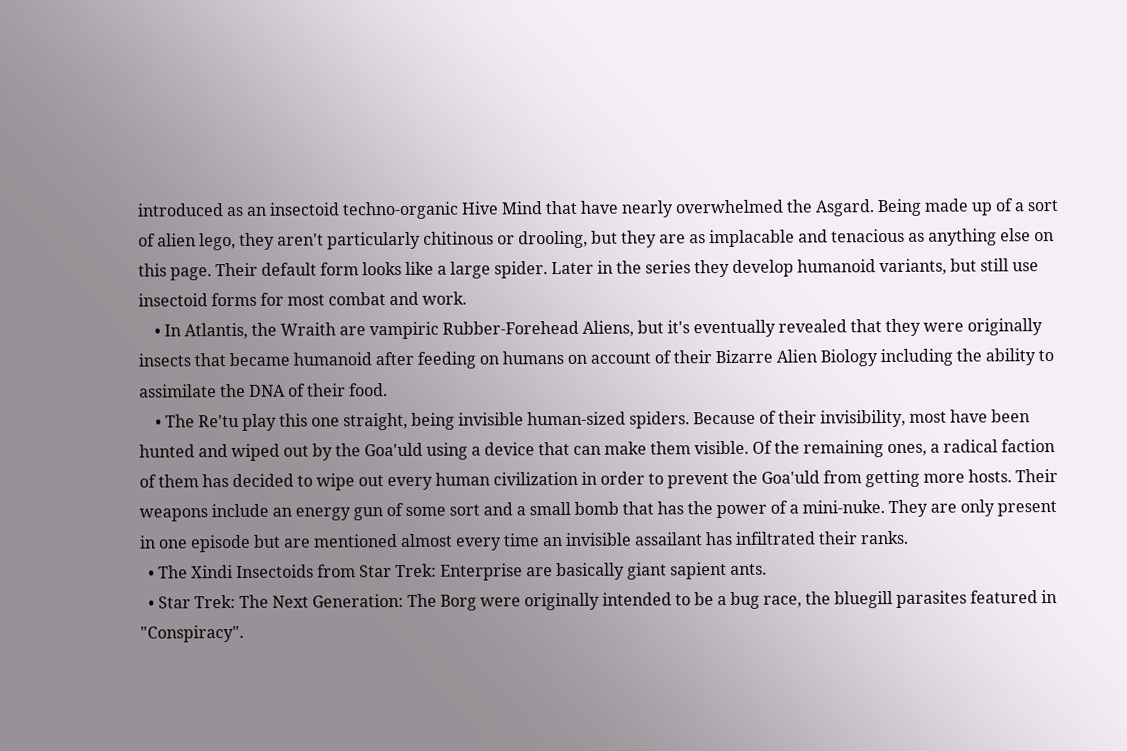introduced as an insectoid techno-organic Hive Mind that have nearly overwhelmed the Asgard. Being made up of a sort of alien lego, they aren't particularly chitinous or drooling, but they are as implacable and tenacious as anything else on this page. Their default form looks like a large spider. Later in the series they develop humanoid variants, but still use insectoid forms for most combat and work.
    • In Atlantis, the Wraith are vampiric Rubber-Forehead Aliens, but it's eventually revealed that they were originally insects that became humanoid after feeding on humans on account of their Bizarre Alien Biology including the ability to assimilate the DNA of their food.
    • The Re'tu play this one straight, being invisible human-sized spiders. Because of their invisibility, most have been hunted and wiped out by the Goa'uld using a device that can make them visible. Of the remaining ones, a radical faction of them has decided to wipe out every human civilization in order to prevent the Goa'uld from getting more hosts. Their weapons include an energy gun of some sort and a small bomb that has the power of a mini-nuke. They are only present in one episode but are mentioned almost every time an invisible assailant has infiltrated their ranks.
  • The Xindi Insectoids from Star Trek: Enterprise are basically giant sapient ants.
  • Star Trek: The Next Generation: The Borg were originally intended to be a bug race, the bluegill parasites featured in "Conspiracy".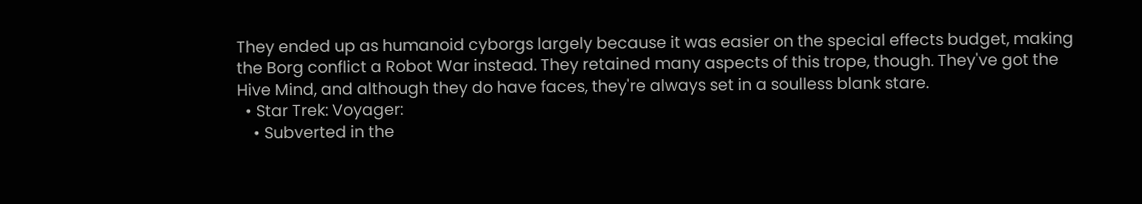They ended up as humanoid cyborgs largely because it was easier on the special effects budget, making the Borg conflict a Robot War instead. They retained many aspects of this trope, though. They've got the Hive Mind, and although they do have faces, they're always set in a soulless blank stare.
  • Star Trek: Voyager:
    • Subverted in the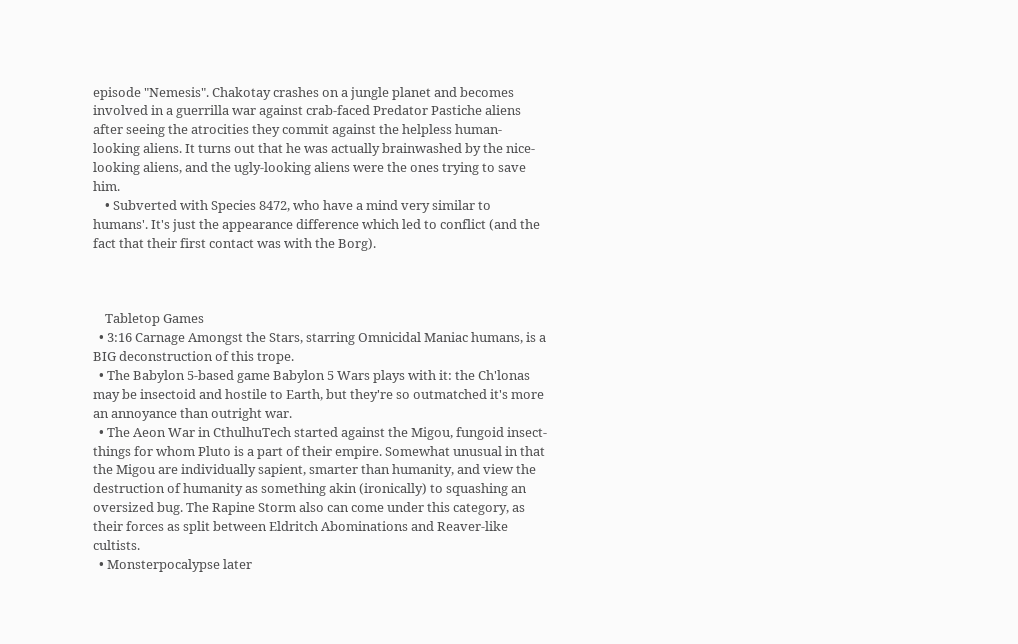episode "Nemesis". Chakotay crashes on a jungle planet and becomes involved in a guerrilla war against crab-faced Predator Pastiche aliens after seeing the atrocities they commit against the helpless human-looking aliens. It turns out that he was actually brainwashed by the nice-looking aliens, and the ugly-looking aliens were the ones trying to save him.
    • Subverted with Species 8472, who have a mind very similar to humans'. It's just the appearance difference which led to conflict (and the fact that their first contact was with the Borg).



    Tabletop Games
  • 3:16 Carnage Amongst the Stars, starring Omnicidal Maniac humans, is a BIG deconstruction of this trope.
  • The Babylon 5-based game Babylon 5 Wars plays with it: the Ch'lonas may be insectoid and hostile to Earth, but they're so outmatched it's more an annoyance than outright war.
  • The Aeon War in CthulhuTech started against the Migou, fungoid insect-things for whom Pluto is a part of their empire. Somewhat unusual in that the Migou are individually sapient, smarter than humanity, and view the destruction of humanity as something akin (ironically) to squashing an oversized bug. The Rapine Storm also can come under this category, as their forces as split between Eldritch Abominations and Reaver-like cultists.
  • Monsterpocalypse later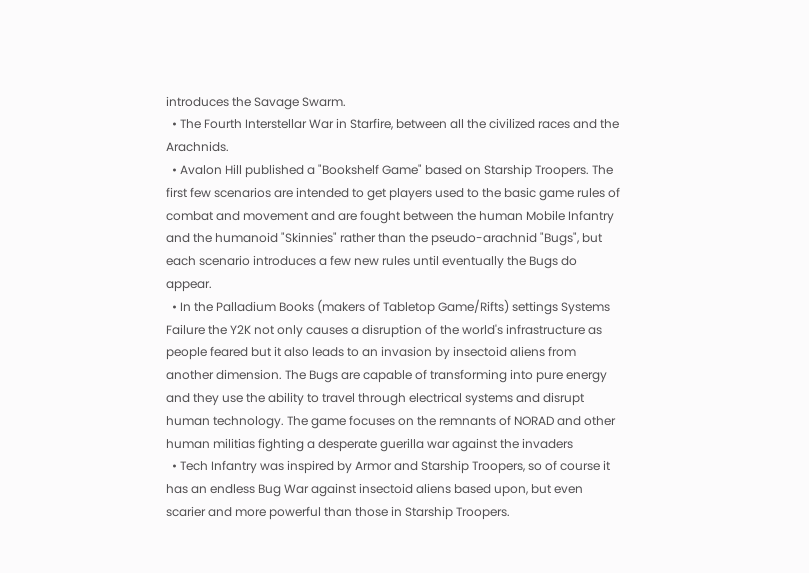introduces the Savage Swarm.
  • The Fourth Interstellar War in Starfire, between all the civilized races and the Arachnids.
  • Avalon Hill published a "Bookshelf Game" based on Starship Troopers. The first few scenarios are intended to get players used to the basic game rules of combat and movement and are fought between the human Mobile Infantry and the humanoid "Skinnies" rather than the pseudo-arachnid "Bugs", but each scenario introduces a few new rules until eventually the Bugs do appear.
  • In the Palladium Books (makers of Tabletop Game/Rifts) settings Systems Failure the Y2K not only causes a disruption of the world's infrastructure as people feared but it also leads to an invasion by insectoid aliens from another dimension. The Bugs are capable of transforming into pure energy and they use the ability to travel through electrical systems and disrupt human technology. The game focuses on the remnants of NORAD and other human militias fighting a desperate guerilla war against the invaders
  • Tech Infantry was inspired by Armor and Starship Troopers, so of course it has an endless Bug War against insectoid aliens based upon, but even scarier and more powerful than those in Starship Troopers.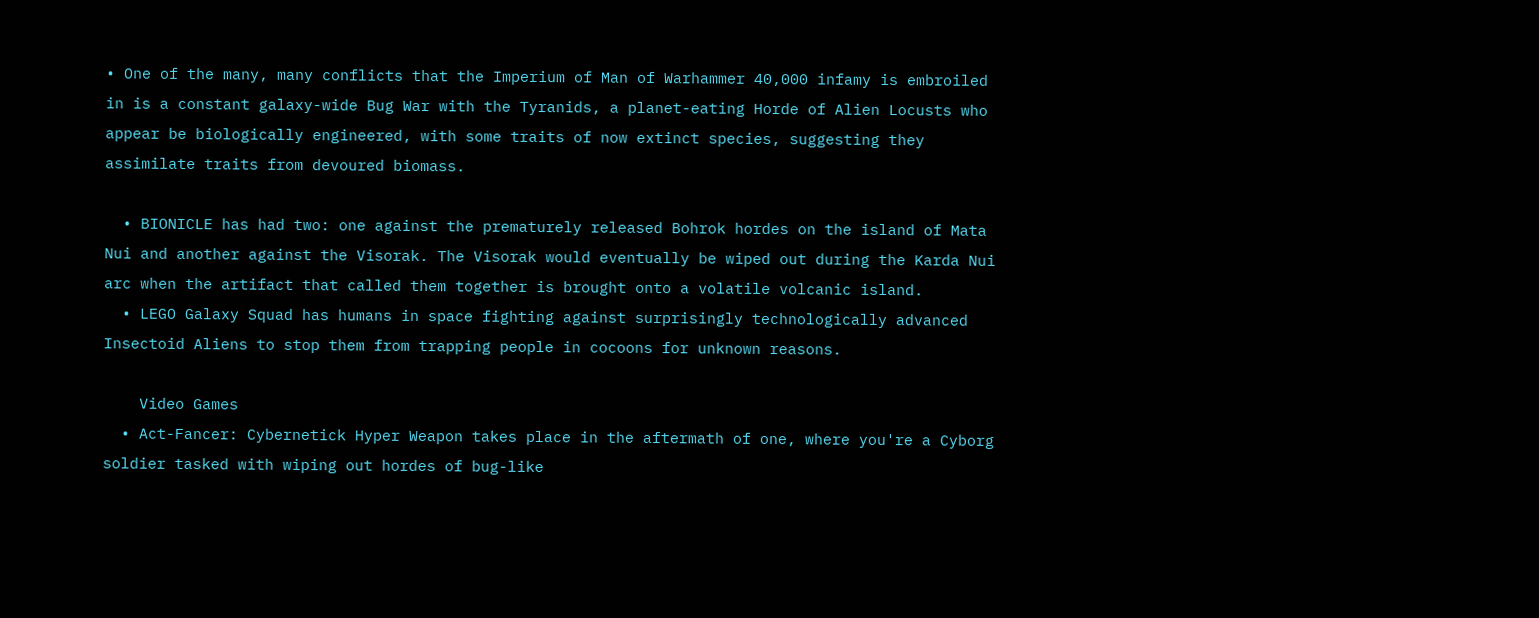• One of the many, many conflicts that the Imperium of Man of Warhammer 40,000 infamy is embroiled in is a constant galaxy-wide Bug War with the Tyranids, a planet-eating Horde of Alien Locusts who appear be biologically engineered, with some traits of now extinct species, suggesting they assimilate traits from devoured biomass.

  • BIONICLE has had two: one against the prematurely released Bohrok hordes on the island of Mata Nui and another against the Visorak. The Visorak would eventually be wiped out during the Karda Nui arc when the artifact that called them together is brought onto a volatile volcanic island.
  • LEGO Galaxy Squad has humans in space fighting against surprisingly technologically advanced Insectoid Aliens to stop them from trapping people in cocoons for unknown reasons.

    Video Games
  • Act-Fancer: Cybernetick Hyper Weapon takes place in the aftermath of one, where you're a Cyborg soldier tasked with wiping out hordes of bug-like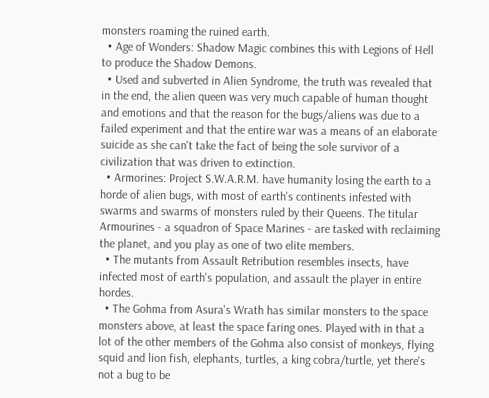monsters roaming the ruined earth.
  • Age of Wonders: Shadow Magic combines this with Legions of Hell to produce the Shadow Demons.
  • Used and subverted in Alien Syndrome, the truth was revealed that in the end, the alien queen was very much capable of human thought and emotions and that the reason for the bugs/aliens was due to a failed experiment and that the entire war was a means of an elaborate suicide as she can't take the fact of being the sole survivor of a civilization that was driven to extinction.
  • Armorines: Project S.W.A.R.M. have humanity losing the earth to a horde of alien bugs, with most of earth's continents infested with swarms and swarms of monsters ruled by their Queens. The titular Armourines - a squadron of Space Marines - are tasked with reclaiming the planet, and you play as one of two elite members.
  • The mutants from Assault Retribution resembles insects, have infected most of earth's population, and assault the player in entire hordes.
  • The Gohma from Asura's Wrath has similar monsters to the space monsters above, at least the space faring ones. Played with in that a lot of the other members of the Gohma also consist of monkeys, flying squid and lion fish, elephants, turtles, a king cobra/turtle, yet there's not a bug to be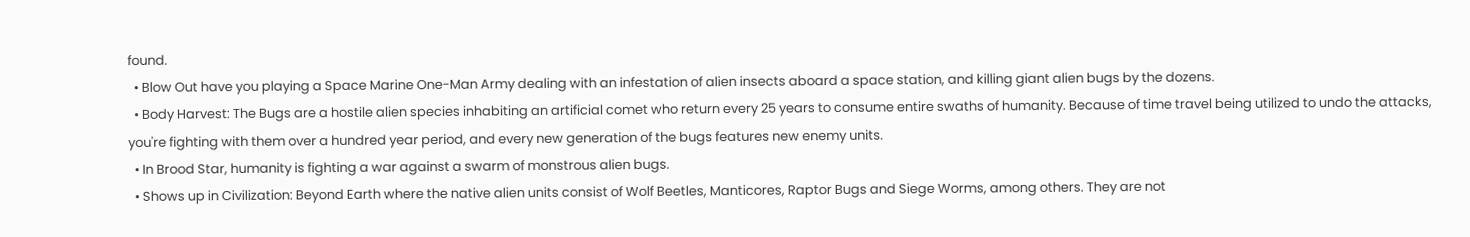found.
  • Blow Out have you playing a Space Marine One-Man Army dealing with an infestation of alien insects aboard a space station, and killing giant alien bugs by the dozens.
  • Body Harvest: The Bugs are a hostile alien species inhabiting an artificial comet who return every 25 years to consume entire swaths of humanity. Because of time travel being utilized to undo the attacks, you're fighting with them over a hundred year period, and every new generation of the bugs features new enemy units.
  • In Brood Star, humanity is fighting a war against a swarm of monstrous alien bugs.
  • Shows up in Civilization: Beyond Earth where the native alien units consist of Wolf Beetles, Manticores, Raptor Bugs and Siege Worms, among others. They are not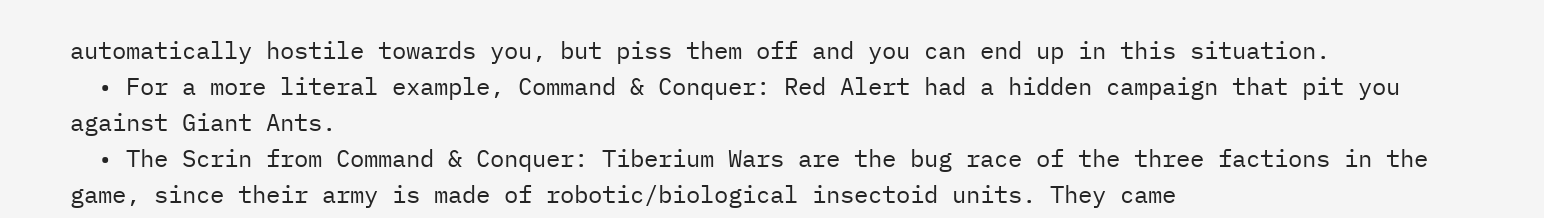automatically hostile towards you, but piss them off and you can end up in this situation.
  • For a more literal example, Command & Conquer: Red Alert had a hidden campaign that pit you against Giant Ants.
  • The Scrin from Command & Conquer: Tiberium Wars are the bug race of the three factions in the game, since their army is made of robotic/biological insectoid units. They came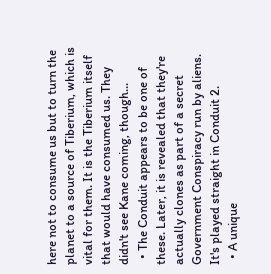here not to consume us but to turn the planet to a source of Tiberium, which is vital for them. It is the Tiberium itself that would have consumed us. They didn't see Kane coming, though...
  • The Conduit appears to be one of these. Later, it is revealed that they're actually clones as part of a secret Government Conspiracy run by aliens. It's played straight in Conduit 2.
  • A unique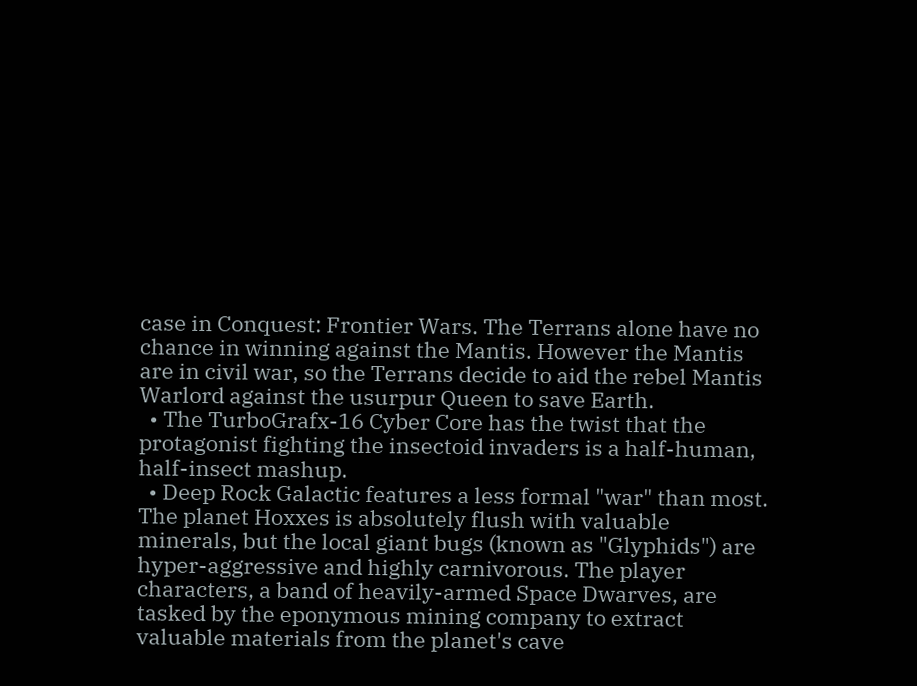case in Conquest: Frontier Wars. The Terrans alone have no chance in winning against the Mantis. However the Mantis are in civil war, so the Terrans decide to aid the rebel Mantis Warlord against the usurpur Queen to save Earth.
  • The TurboGrafx-16 Cyber Core has the twist that the protagonist fighting the insectoid invaders is a half-human, half-insect mashup.
  • Deep Rock Galactic features a less formal "war" than most. The planet Hoxxes is absolutely flush with valuable minerals, but the local giant bugs (known as "Glyphids") are hyper-aggressive and highly carnivorous. The player characters, a band of heavily-armed Space Dwarves, are tasked by the eponymous mining company to extract valuable materials from the planet's cave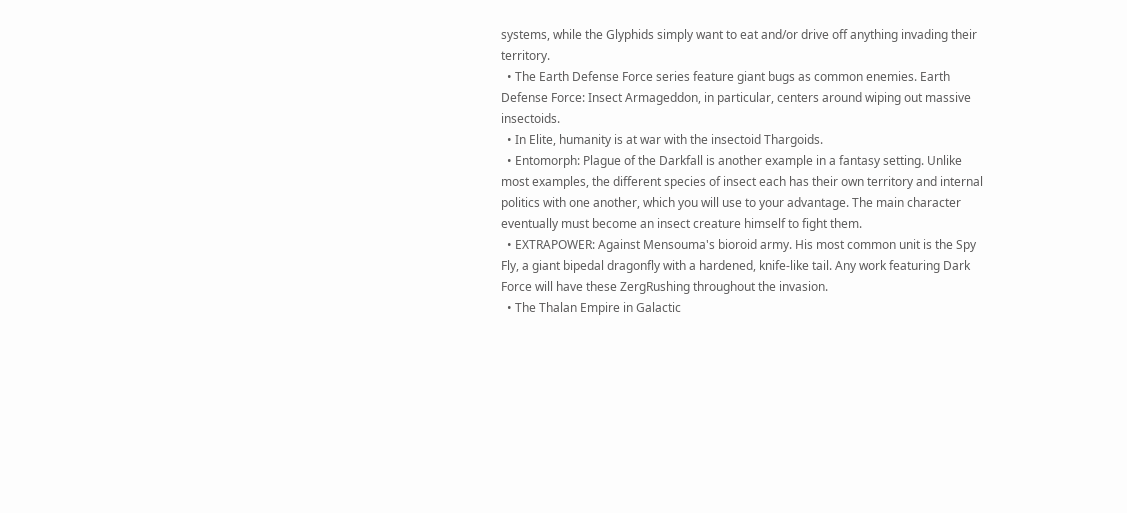systems, while the Glyphids simply want to eat and/or drive off anything invading their territory.
  • The Earth Defense Force series feature giant bugs as common enemies. Earth Defense Force: Insect Armageddon, in particular, centers around wiping out massive insectoids.
  • In Elite, humanity is at war with the insectoid Thargoids.
  • Entomorph: Plague of the Darkfall is another example in a fantasy setting. Unlike most examples, the different species of insect each has their own territory and internal politics with one another, which you will use to your advantage. The main character eventually must become an insect creature himself to fight them.
  • EXTRAPOWER: Against Mensouma's bioroid army. His most common unit is the Spy Fly, a giant bipedal dragonfly with a hardened, knife-like tail. Any work featuring Dark Force will have these ZergRushing throughout the invasion.
  • The Thalan Empire in Galactic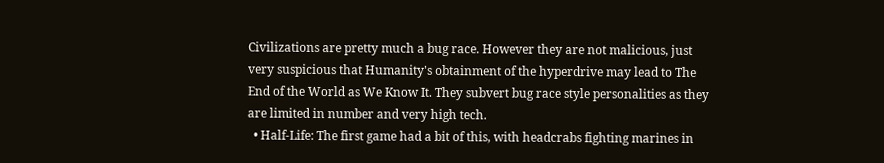Civilizations are pretty much a bug race. However they are not malicious, just very suspicious that Humanity's obtainment of the hyperdrive may lead to The End of the World as We Know It. They subvert bug race style personalities as they are limited in number and very high tech.
  • Half-Life: The first game had a bit of this, with headcrabs fighting marines in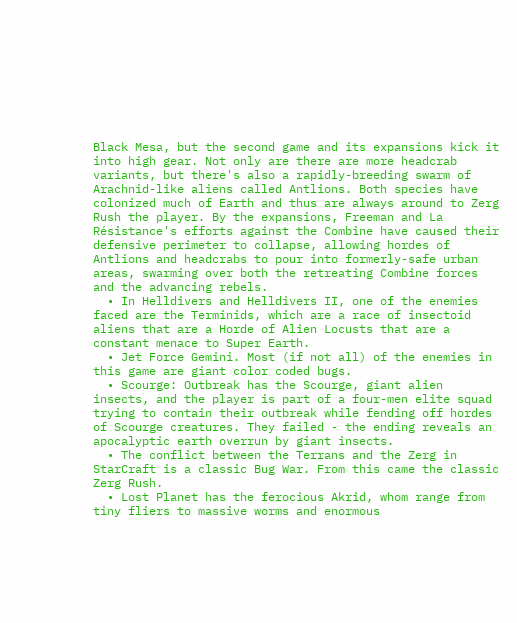Black Mesa, but the second game and its expansions kick it into high gear. Not only are there are more headcrab variants, but there's also a rapidly-breeding swarm of Arachnid-like aliens called Antlions. Both species have colonized much of Earth and thus are always around to Zerg Rush the player. By the expansions, Freeman and La Résistance's efforts against the Combine have caused their defensive perimeter to collapse, allowing hordes of Antlions and headcrabs to pour into formerly-safe urban areas, swarming over both the retreating Combine forces and the advancing rebels.
  • In Helldivers and Helldivers II, one of the enemies faced are the Terminids, which are a race of insectoid aliens that are a Horde of Alien Locusts that are a constant menace to Super Earth.
  • Jet Force Gemini. Most (if not all) of the enemies in this game are giant color coded bugs.
  • Scourge: Outbreak has the Scourge, giant alien insects, and the player is part of a four-men elite squad trying to contain their outbreak while fending off hordes of Scourge creatures. They failed - the ending reveals an apocalyptic earth overrun by giant insects.
  • The conflict between the Terrans and the Zerg in StarCraft is a classic Bug War. From this came the classic Zerg Rush.
  • Lost Planet has the ferocious Akrid, whom range from tiny fliers to massive worms and enormous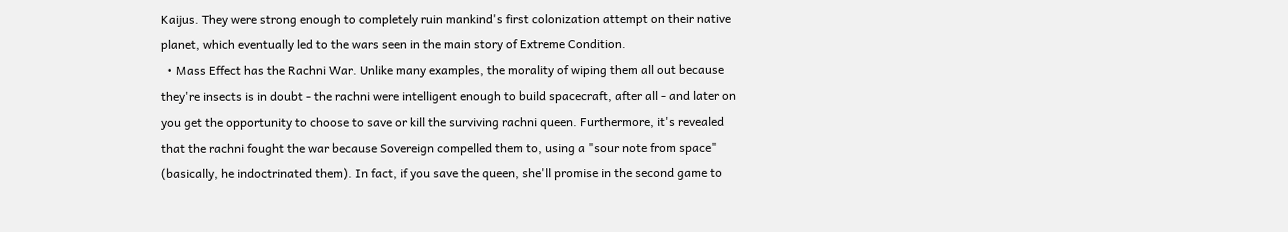Kaijus. They were strong enough to completely ruin mankind's first colonization attempt on their native planet, which eventually led to the wars seen in the main story of Extreme Condition.
  • Mass Effect has the Rachni War. Unlike many examples, the morality of wiping them all out because they're insects is in doubt - the rachni were intelligent enough to build spacecraft, after all - and later on you get the opportunity to choose to save or kill the surviving rachni queen. Furthermore, it's revealed that the rachni fought the war because Sovereign compelled them to, using a "sour note from space" (basically, he indoctrinated them). In fact, if you save the queen, she'll promise in the second game to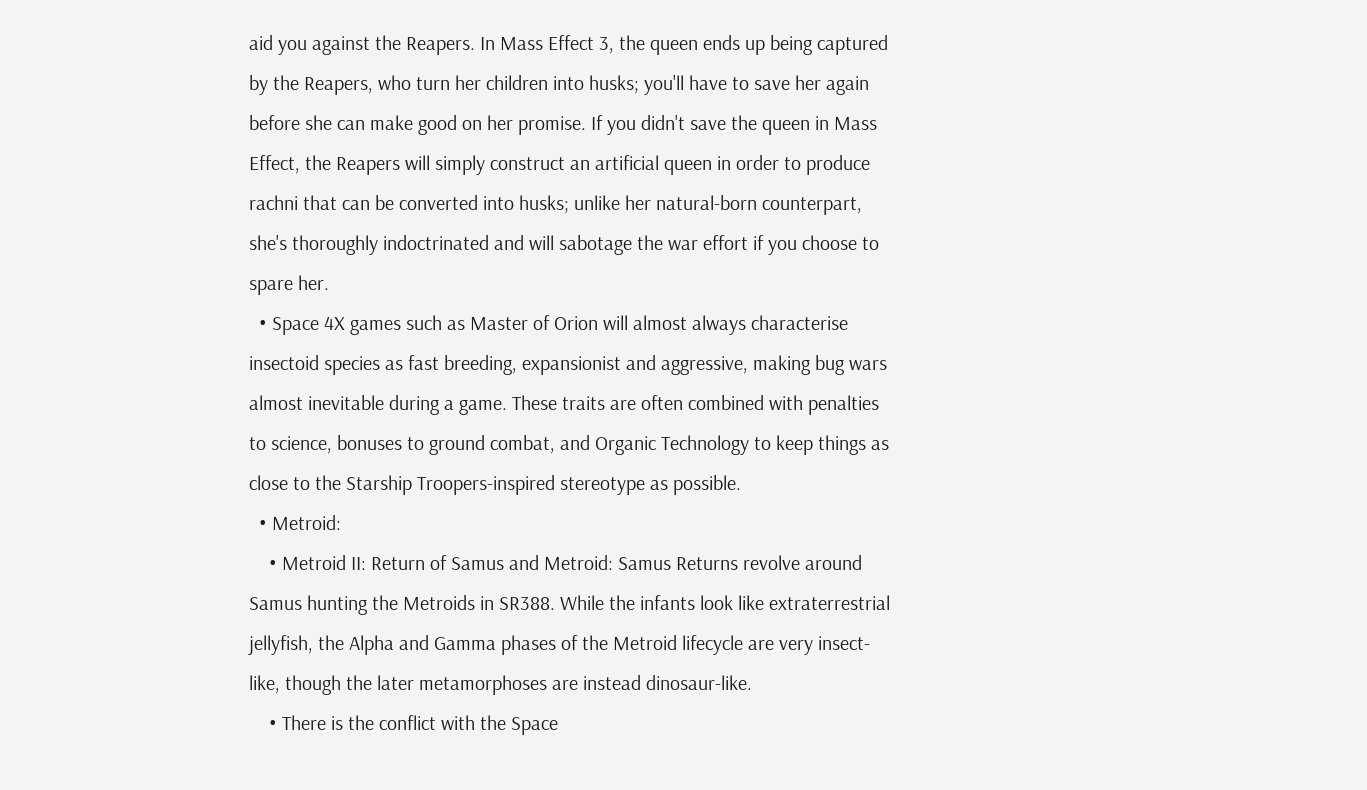aid you against the Reapers. In Mass Effect 3, the queen ends up being captured by the Reapers, who turn her children into husks; you'll have to save her again before she can make good on her promise. If you didn't save the queen in Mass Effect, the Reapers will simply construct an artificial queen in order to produce rachni that can be converted into husks; unlike her natural-born counterpart, she's thoroughly indoctrinated and will sabotage the war effort if you choose to spare her.
  • Space 4X games such as Master of Orion will almost always characterise insectoid species as fast breeding, expansionist and aggressive, making bug wars almost inevitable during a game. These traits are often combined with penalties to science, bonuses to ground combat, and Organic Technology to keep things as close to the Starship Troopers-inspired stereotype as possible.
  • Metroid:
    • Metroid II: Return of Samus and Metroid: Samus Returns revolve around Samus hunting the Metroids in SR388. While the infants look like extraterrestrial jellyfish, the Alpha and Gamma phases of the Metroid lifecycle are very insect-like, though the later metamorphoses are instead dinosaur-like.
    • There is the conflict with the Space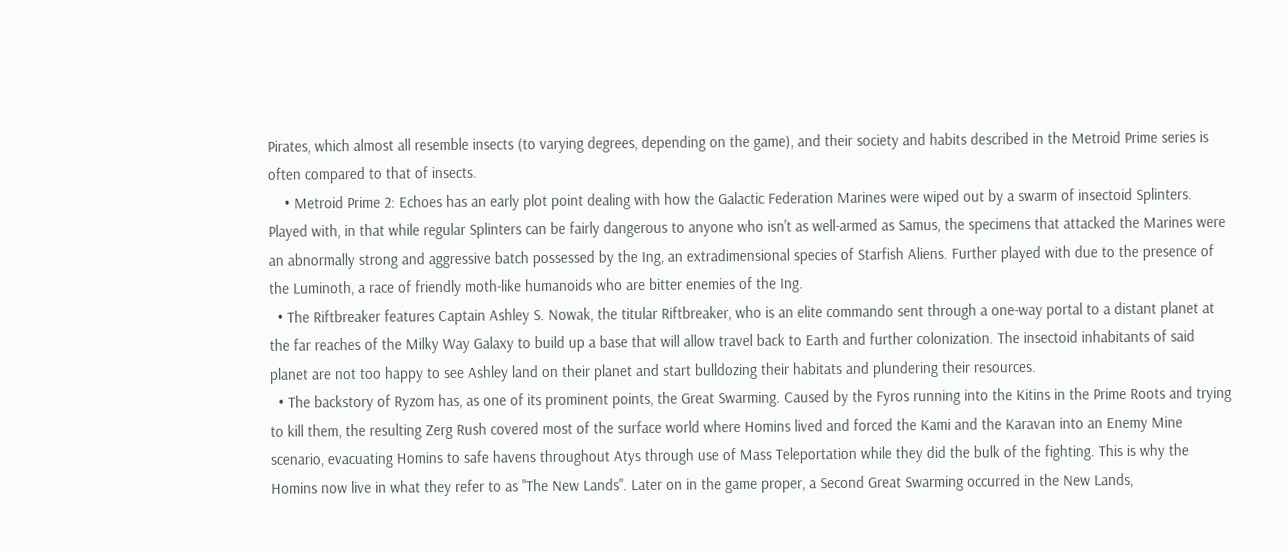Pirates, which almost all resemble insects (to varying degrees, depending on the game), and their society and habits described in the Metroid Prime series is often compared to that of insects.
    • Metroid Prime 2: Echoes has an early plot point dealing with how the Galactic Federation Marines were wiped out by a swarm of insectoid Splinters. Played with, in that while regular Splinters can be fairly dangerous to anyone who isn't as well-armed as Samus, the specimens that attacked the Marines were an abnormally strong and aggressive batch possessed by the Ing, an extradimensional species of Starfish Aliens. Further played with due to the presence of the Luminoth, a race of friendly moth-like humanoids who are bitter enemies of the Ing.
  • The Riftbreaker features Captain Ashley S. Nowak, the titular Riftbreaker, who is an elite commando sent through a one-way portal to a distant planet at the far reaches of the Milky Way Galaxy to build up a base that will allow travel back to Earth and further colonization. The insectoid inhabitants of said planet are not too happy to see Ashley land on their planet and start bulldozing their habitats and plundering their resources.
  • The backstory of Ryzom has, as one of its prominent points, the Great Swarming. Caused by the Fyros running into the Kitins in the Prime Roots and trying to kill them, the resulting Zerg Rush covered most of the surface world where Homins lived and forced the Kami and the Karavan into an Enemy Mine scenario, evacuating Homins to safe havens throughout Atys through use of Mass Teleportation while they did the bulk of the fighting. This is why the Homins now live in what they refer to as "The New Lands". Later on in the game proper, a Second Great Swarming occurred in the New Lands,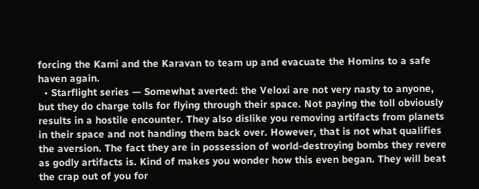forcing the Kami and the Karavan to team up and evacuate the Homins to a safe haven again.
  • Starflight series — Somewhat averted: the Veloxi are not very nasty to anyone, but they do charge tolls for flying through their space. Not paying the toll obviously results in a hostile encounter. They also dislike you removing artifacts from planets in their space and not handing them back over. However, that is not what qualifies the aversion. The fact they are in possession of world-destroying bombs they revere as godly artifacts is. Kind of makes you wonder how this even began. They will beat the crap out of you for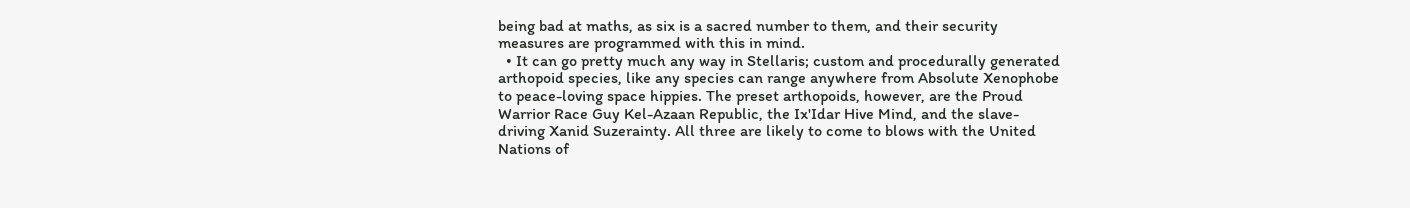being bad at maths, as six is a sacred number to them, and their security measures are programmed with this in mind.
  • It can go pretty much any way in Stellaris; custom and procedurally generated arthopoid species, like any species can range anywhere from Absolute Xenophobe to peace-loving space hippies. The preset arthopoids, however, are the Proud Warrior Race Guy Kel-Azaan Republic, the Ix'Idar Hive Mind, and the slave-driving Xanid Suzerainty. All three are likely to come to blows with the United Nations of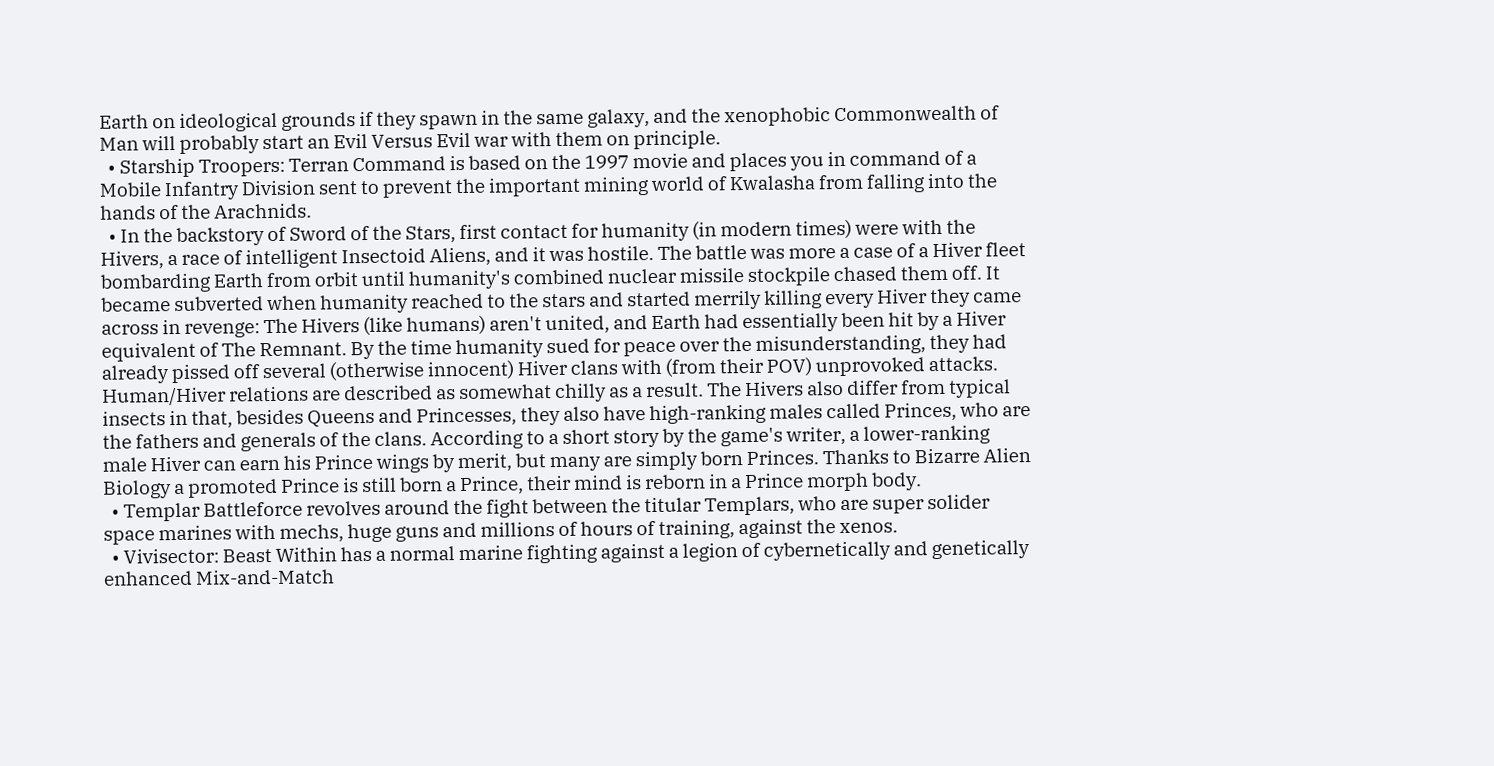Earth on ideological grounds if they spawn in the same galaxy, and the xenophobic Commonwealth of Man will probably start an Evil Versus Evil war with them on principle.
  • Starship Troopers: Terran Command is based on the 1997 movie and places you in command of a Mobile Infantry Division sent to prevent the important mining world of Kwalasha from falling into the hands of the Arachnids.
  • In the backstory of Sword of the Stars, first contact for humanity (in modern times) were with the Hivers, a race of intelligent Insectoid Aliens, and it was hostile. The battle was more a case of a Hiver fleet bombarding Earth from orbit until humanity's combined nuclear missile stockpile chased them off. It became subverted when humanity reached to the stars and started merrily killing every Hiver they came across in revenge: The Hivers (like humans) aren't united, and Earth had essentially been hit by a Hiver equivalent of The Remnant. By the time humanity sued for peace over the misunderstanding, they had already pissed off several (otherwise innocent) Hiver clans with (from their POV) unprovoked attacks. Human/Hiver relations are described as somewhat chilly as a result. The Hivers also differ from typical insects in that, besides Queens and Princesses, they also have high-ranking males called Princes, who are the fathers and generals of the clans. According to a short story by the game's writer, a lower-ranking male Hiver can earn his Prince wings by merit, but many are simply born Princes. Thanks to Bizarre Alien Biology a promoted Prince is still born a Prince, their mind is reborn in a Prince morph body.
  • Templar Battleforce revolves around the fight between the titular Templars, who are super solider space marines with mechs, huge guns and millions of hours of training, against the xenos.
  • Vivisector: Beast Within has a normal marine fighting against a legion of cybernetically and genetically enhanced Mix-and-Match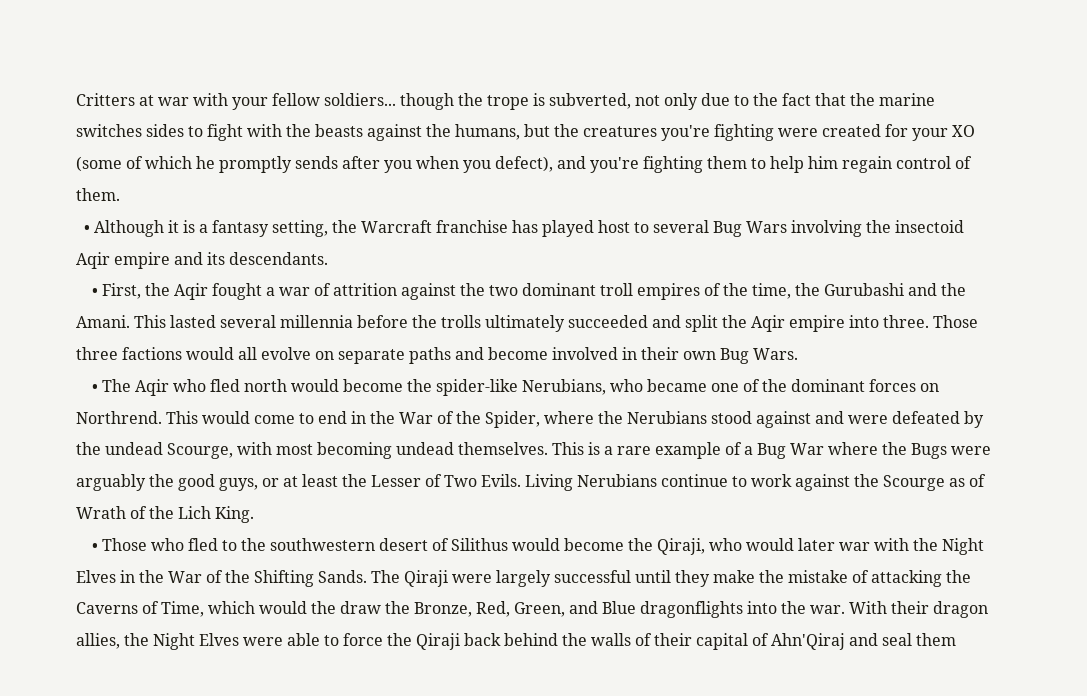Critters at war with your fellow soldiers... though the trope is subverted, not only due to the fact that the marine switches sides to fight with the beasts against the humans, but the creatures you're fighting were created for your XO (some of which he promptly sends after you when you defect), and you're fighting them to help him regain control of them.
  • Although it is a fantasy setting, the Warcraft franchise has played host to several Bug Wars involving the insectoid Aqir empire and its descendants.
    • First, the Aqir fought a war of attrition against the two dominant troll empires of the time, the Gurubashi and the Amani. This lasted several millennia before the trolls ultimately succeeded and split the Aqir empire into three. Those three factions would all evolve on separate paths and become involved in their own Bug Wars.
    • The Aqir who fled north would become the spider-like Nerubians, who became one of the dominant forces on Northrend. This would come to end in the War of the Spider, where the Nerubians stood against and were defeated by the undead Scourge, with most becoming undead themselves. This is a rare example of a Bug War where the Bugs were arguably the good guys, or at least the Lesser of Two Evils. Living Nerubians continue to work against the Scourge as of Wrath of the Lich King.
    • Those who fled to the southwestern desert of Silithus would become the Qiraji, who would later war with the Night Elves in the War of the Shifting Sands. The Qiraji were largely successful until they make the mistake of attacking the Caverns of Time, which would the draw the Bronze, Red, Green, and Blue dragonflights into the war. With their dragon allies, the Night Elves were able to force the Qiraji back behind the walls of their capital of Ahn'Qiraj and seal them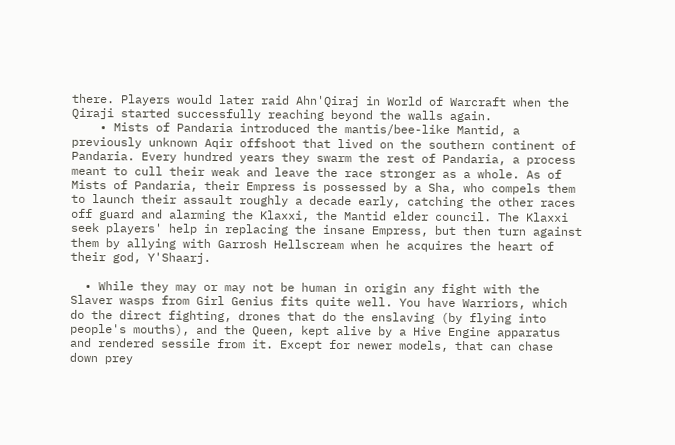there. Players would later raid Ahn'Qiraj in World of Warcraft when the Qiraji started successfully reaching beyond the walls again.
    • Mists of Pandaria introduced the mantis/bee-like Mantid, a previously unknown Aqir offshoot that lived on the southern continent of Pandaria. Every hundred years they swarm the rest of Pandaria, a process meant to cull their weak and leave the race stronger as a whole. As of Mists of Pandaria, their Empress is possessed by a Sha, who compels them to launch their assault roughly a decade early, catching the other races off guard and alarming the Klaxxi, the Mantid elder council. The Klaxxi seek players' help in replacing the insane Empress, but then turn against them by allying with Garrosh Hellscream when he acquires the heart of their god, Y'Shaarj.

  • While they may or may not be human in origin any fight with the Slaver wasps from Girl Genius fits quite well. You have Warriors, which do the direct fighting, drones that do the enslaving (by flying into people's mouths), and the Queen, kept alive by a Hive Engine apparatus and rendered sessile from it. Except for newer models, that can chase down prey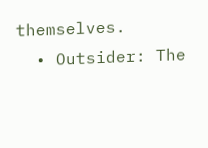themselves.
  • Outsider: The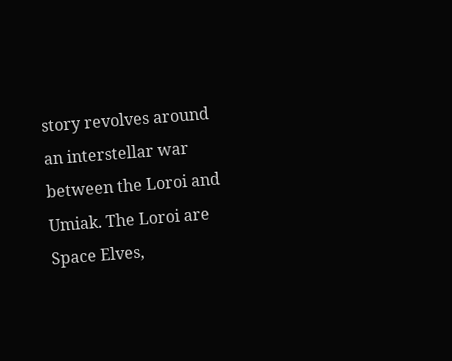story revolves around an interstellar war between the Loroi and Umiak. The Loroi are Space Elves,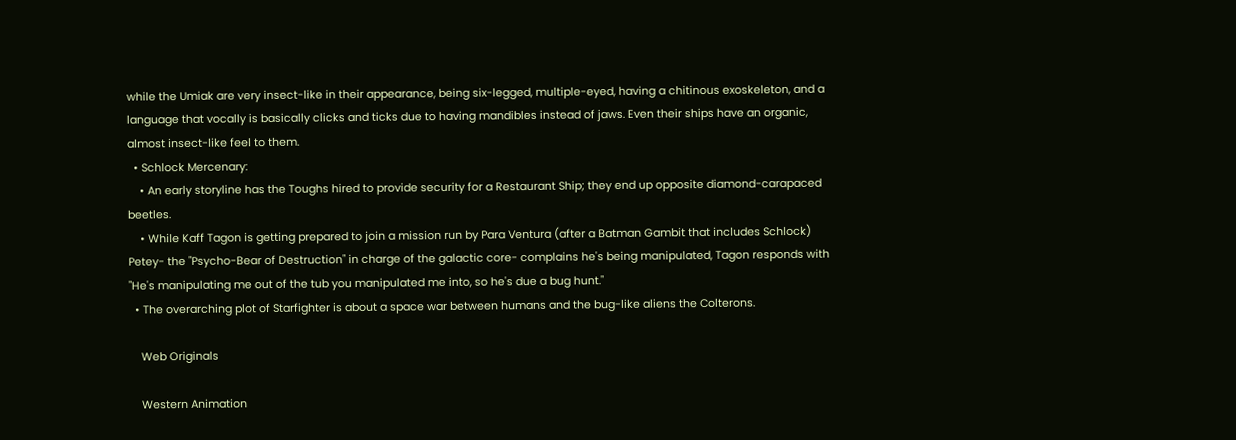while the Umiak are very insect-like in their appearance, being six-legged, multiple-eyed, having a chitinous exoskeleton, and a language that vocally is basically clicks and ticks due to having mandibles instead of jaws. Even their ships have an organic, almost insect-like feel to them.
  • Schlock Mercenary:
    • An early storyline has the Toughs hired to provide security for a Restaurant Ship; they end up opposite diamond-carapaced beetles.
    • While Kaff Tagon is getting prepared to join a mission run by Para Ventura (after a Batman Gambit that includes Schlock) Petey- the "Psycho-Bear of Destruction" in charge of the galactic core- complains he's being manipulated, Tagon responds with "He's manipulating me out of the tub you manipulated me into, so he's due a bug hunt."
  • The overarching plot of Starfighter is about a space war between humans and the bug-like aliens the Colterons.

    Web Originals

    Western Animation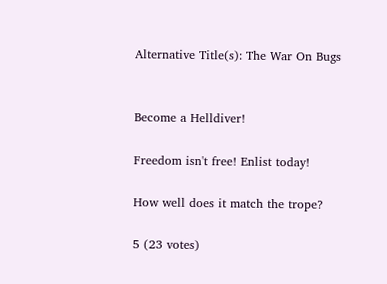Alternative Title(s): The War On Bugs


Become a Helldiver!

Freedom isn't free! Enlist today!

How well does it match the trope?

5 (23 votes)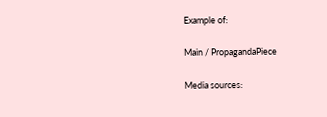Example of:

Main / PropagandaPiece

Media sources: